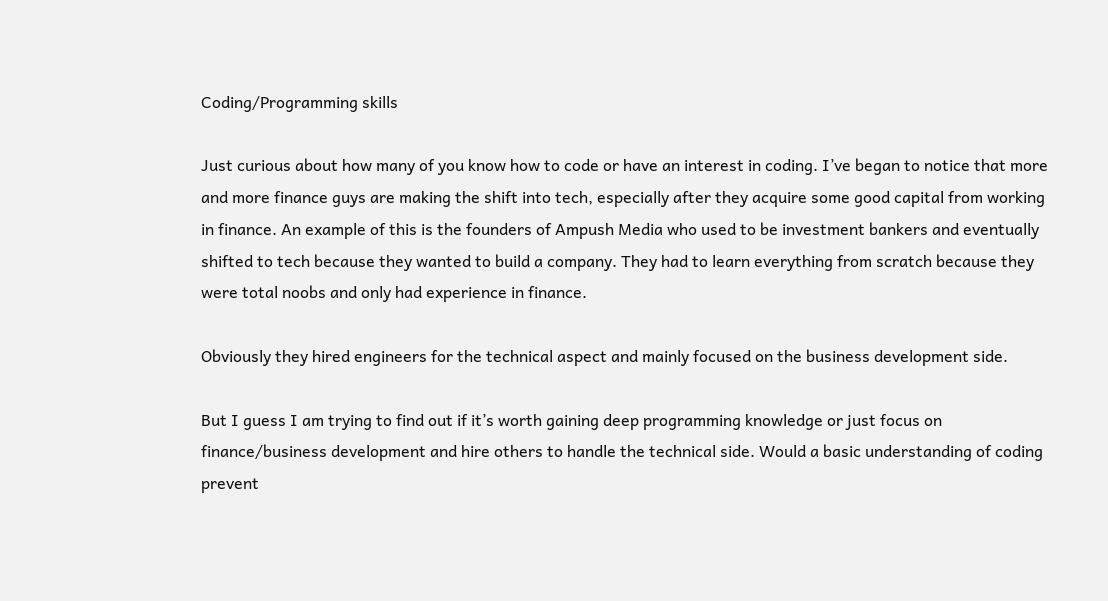Coding/Programming skills

Just curious about how many of you know how to code or have an interest in coding. I’ve began to notice that more and more finance guys are making the shift into tech, especially after they acquire some good capital from working in finance. An example of this is the founders of Ampush Media who used to be investment bankers and eventually shifted to tech because they wanted to build a company. They had to learn everything from scratch because they were total noobs and only had experience in finance.

Obviously they hired engineers for the technical aspect and mainly focused on the business development side.

But I guess I am trying to find out if it’s worth gaining deep programming knowledge or just focus on finance/business development and hire others to handle the technical side. Would a basic understanding of coding prevent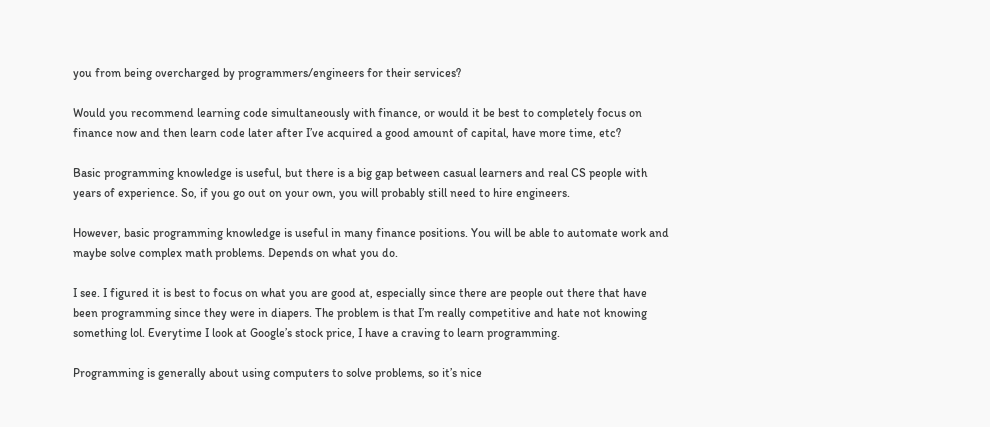you from being overcharged by programmers/engineers for their services?

Would you recommend learning code simultaneously with finance, or would it be best to completely focus on finance now and then learn code later after I’ve acquired a good amount of capital, have more time, etc?

Basic programming knowledge is useful, but there is a big gap between casual learners and real CS people with years of experience. So, if you go out on your own, you will probably still need to hire engineers.

However, basic programming knowledge is useful in many finance positions. You will be able to automate work and maybe solve complex math problems. Depends on what you do.

I see. I figured it is best to focus on what you are good at, especially since there are people out there that have been programming since they were in diapers. The problem is that I’m really competitive and hate not knowing something lol. Everytime I look at Google’s stock price, I have a craving to learn programming.

Programming is generally about using computers to solve problems, so it’s nice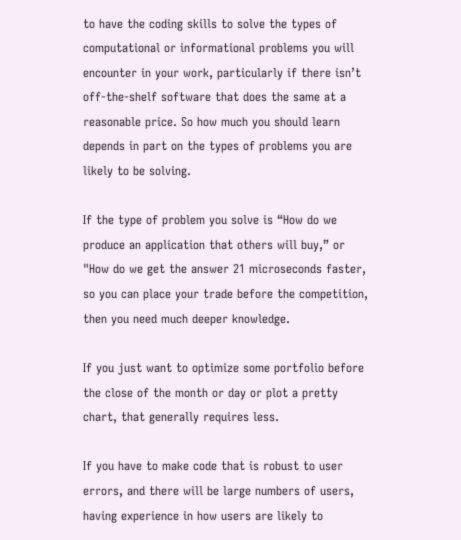to have the coding skills to solve the types of computational or informational problems you will encounter in your work, particularly if there isn’t off-the-shelf software that does the same at a reasonable price. So how much you should learn depends in part on the types of problems you are likely to be solving.

If the type of problem you solve is “How do we produce an application that others will buy,” or "How do we get the answer 21 microseconds faster, so you can place your trade before the competition, then you need much deeper knowledge.

If you just want to optimize some portfolio before the close of the month or day or plot a pretty chart, that generally requires less.

If you have to make code that is robust to user errors, and there will be large numbers of users, having experience in how users are likely to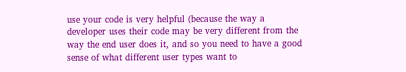use your code is very helpful (because the way a developer uses their code may be very different from the way the end user does it, and so you need to have a good sense of what different user types want to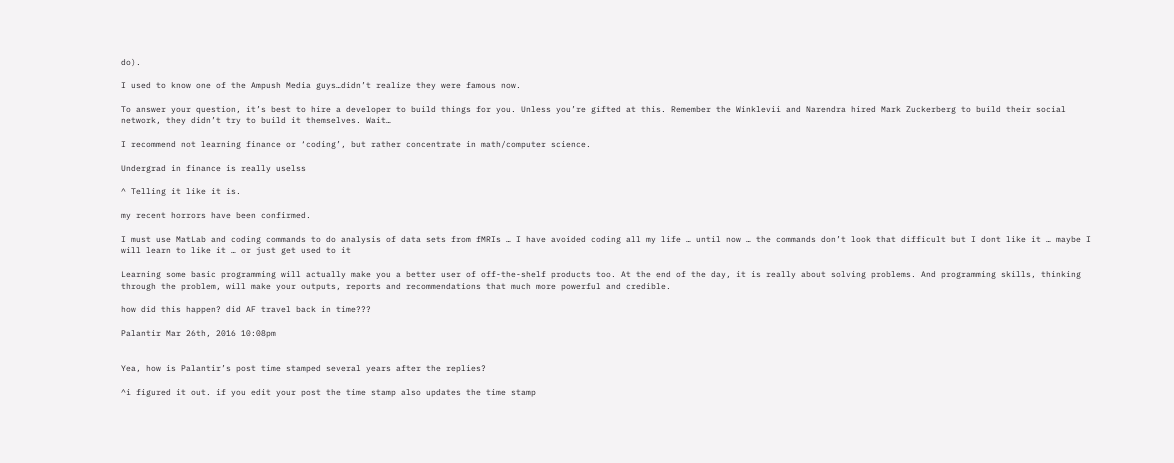do).

I used to know one of the Ampush Media guys…didn’t realize they were famous now.

To answer your question, it’s best to hire a developer to build things for you. Unless you’re gifted at this. Remember the Winklevii and Narendra hired Mark Zuckerberg to build their social network, they didn’t try to build it themselves. Wait…

I recommend not learning finance or ‘coding’, but rather concentrate in math/computer science.

Undergrad in finance is really uselss

^ Telling it like it is.

my recent horrors have been confirmed.

I must use MatLab and coding commands to do analysis of data sets from fMRIs … I have avoided coding all my life … until now … the commands don’t look that difficult but I dont like it … maybe I will learn to like it … or just get used to it

Learning some basic programming will actually make you a better user of off-the-shelf products too. At the end of the day, it is really about solving problems. And programming skills, thinking through the problem, will make your outputs, reports and recommendations that much more powerful and credible.

how did this happen? did AF travel back in time???

Palantir Mar 26th, 2016 10:08pm


Yea, how is Palantir’s post time stamped several years after the replies?

^i figured it out. if you edit your post the time stamp also updates the time stamp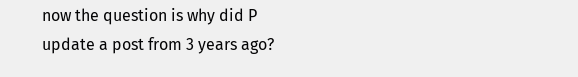now the question is why did P update a post from 3 years ago?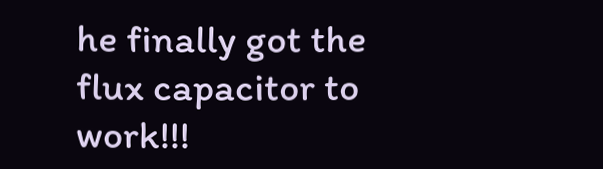he finally got the flux capacitor to work!!!